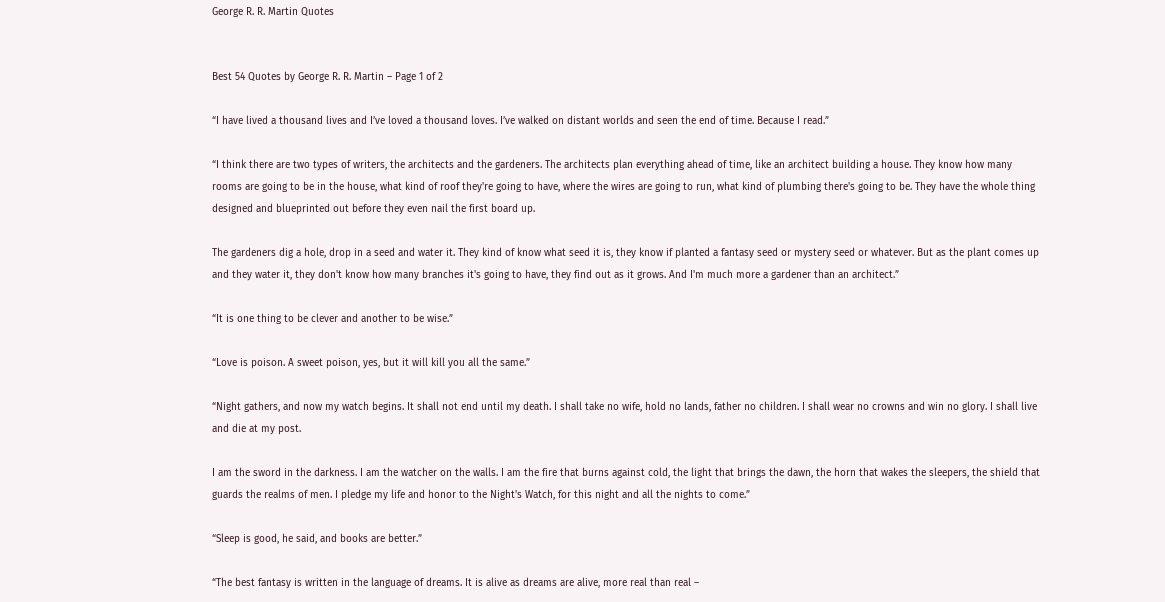George R. R. Martin Quotes


Best 54 Quotes by George R. R. Martin – Page 1 of 2

“I have lived a thousand lives and I’ve loved a thousand loves. I’ve walked on distant worlds and seen the end of time. Because I read.”

“I think there are two types of writers, the architects and the gardeners. The architects plan everything ahead of time, like an architect building a house. They know how many rooms are going to be in the house, what kind of roof they're going to have, where the wires are going to run, what kind of plumbing there's going to be. They have the whole thing designed and blueprinted out before they even nail the first board up.

The gardeners dig a hole, drop in a seed and water it. They kind of know what seed it is, they know if planted a fantasy seed or mystery seed or whatever. But as the plant comes up and they water it, they don't know how many branches it's going to have, they find out as it grows. And I'm much more a gardener than an architect.”

“It is one thing to be clever and another to be wise.”

“Love is poison. A sweet poison, yes, but it will kill you all the same.”

“Night gathers, and now my watch begins. It shall not end until my death. I shall take no wife, hold no lands, father no children. I shall wear no crowns and win no glory. I shall live and die at my post.

I am the sword in the darkness. I am the watcher on the walls. I am the fire that burns against cold, the light that brings the dawn, the horn that wakes the sleepers, the shield that guards the realms of men. I pledge my life and honor to the Night's Watch, for this night and all the nights to come.”

“Sleep is good, he said, and books are better.”

“The best fantasy is written in the language of dreams. It is alive as dreams are alive, more real than real –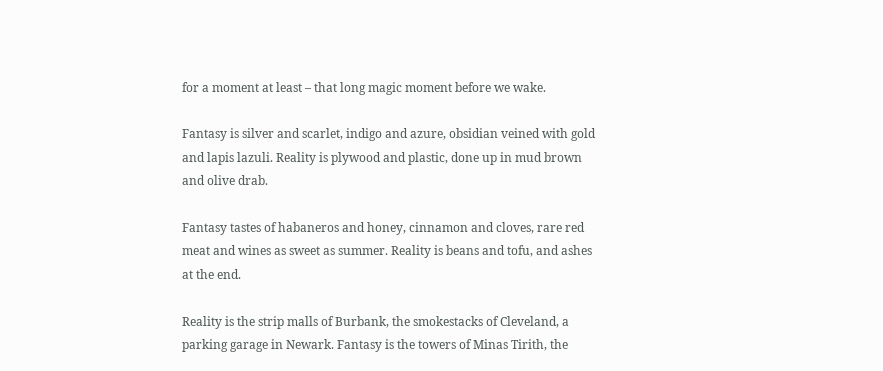for a moment at least – that long magic moment before we wake.

Fantasy is silver and scarlet, indigo and azure, obsidian veined with gold and lapis lazuli. Reality is plywood and plastic, done up in mud brown and olive drab.

Fantasy tastes of habaneros and honey, cinnamon and cloves, rare red meat and wines as sweet as summer. Reality is beans and tofu, and ashes at the end.

Reality is the strip malls of Burbank, the smokestacks of Cleveland, a parking garage in Newark. Fantasy is the towers of Minas Tirith, the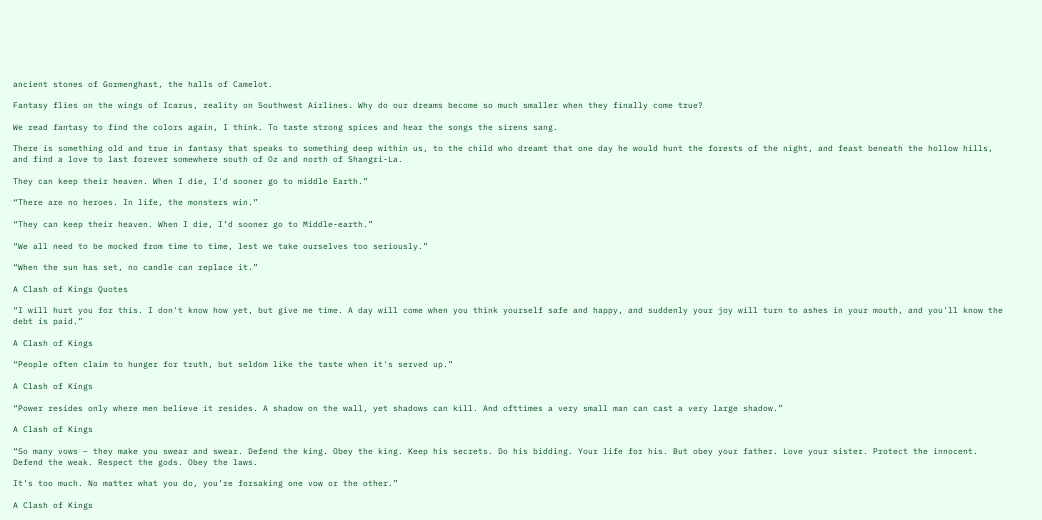ancient stones of Gormenghast, the halls of Camelot.

Fantasy flies on the wings of Icarus, reality on Southwest Airlines. Why do our dreams become so much smaller when they finally come true?

We read fantasy to find the colors again, I think. To taste strong spices and hear the songs the sirens sang.

There is something old and true in fantasy that speaks to something deep within us, to the child who dreamt that one day he would hunt the forests of the night, and feast beneath the hollow hills, and find a love to last forever somewhere south of Oz and north of Shangri-La.

They can keep their heaven. When I die, I'd sooner go to middle Earth.”

“There are no heroes. In life, the monsters win.”

“They can keep their heaven. When I die, I’d sooner go to Middle-earth.”

“We all need to be mocked from time to time, lest we take ourselves too seriously.”

“When the sun has set, no candle can replace it.”

A Clash of Kings Quotes

“I will hurt you for this. I don't know how yet, but give me time. A day will come when you think yourself safe and happy, and suddenly your joy will turn to ashes in your mouth, and you'll know the debt is paid.”

A Clash of Kings

“People often claim to hunger for truth, but seldom like the taste when it's served up.”

A Clash of Kings

“Power resides only where men believe it resides. A shadow on the wall, yet shadows can kill. And ofttimes a very small man can cast a very large shadow.”

A Clash of Kings

“So many vows – they make you swear and swear. Defend the king. Obey the king. Keep his secrets. Do his bidding. Your life for his. But obey your father. Love your sister. Protect the innocent. Defend the weak. Respect the gods. Obey the laws.

It’s too much. No matter what you do, you’re forsaking one vow or the other.”

A Clash of Kings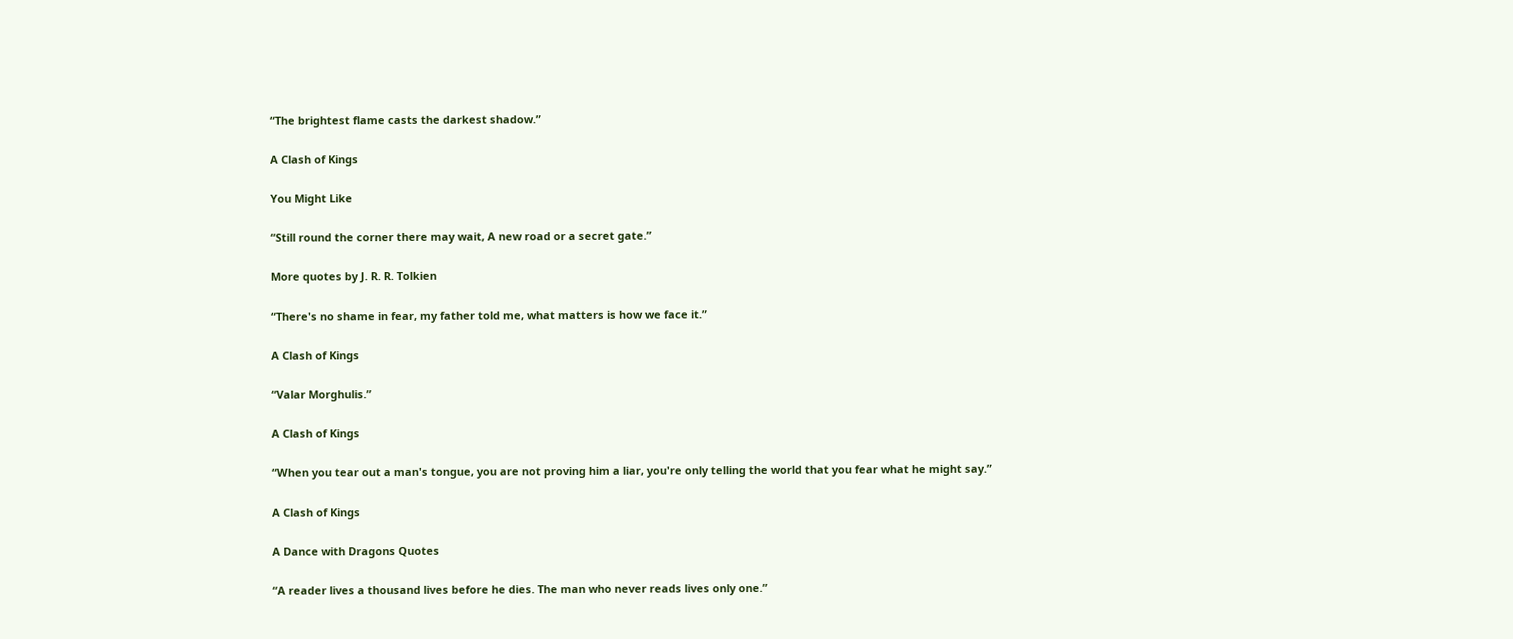“The brightest flame casts the darkest shadow.”

A Clash of Kings

You Might Like

“Still round the corner there may wait, A new road or a secret gate.”

More quotes by J. R. R. Tolkien

“There's no shame in fear, my father told me, what matters is how we face it.”

A Clash of Kings

“Valar Morghulis.”

A Clash of Kings

“When you tear out a man's tongue, you are not proving him a liar, you're only telling the world that you fear what he might say.”

A Clash of Kings

A Dance with Dragons Quotes

“A reader lives a thousand lives before he dies. The man who never reads lives only one.”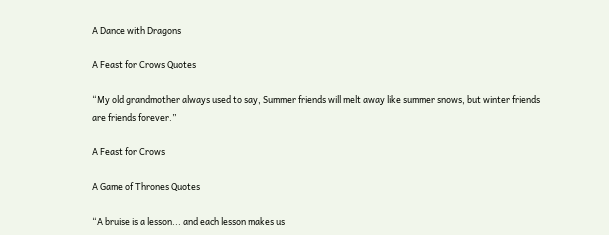A Dance with Dragons

A Feast for Crows Quotes

“My old grandmother always used to say, Summer friends will melt away like summer snows, but winter friends are friends forever.”

A Feast for Crows

A Game of Thrones Quotes

“A bruise is a lesson... and each lesson makes us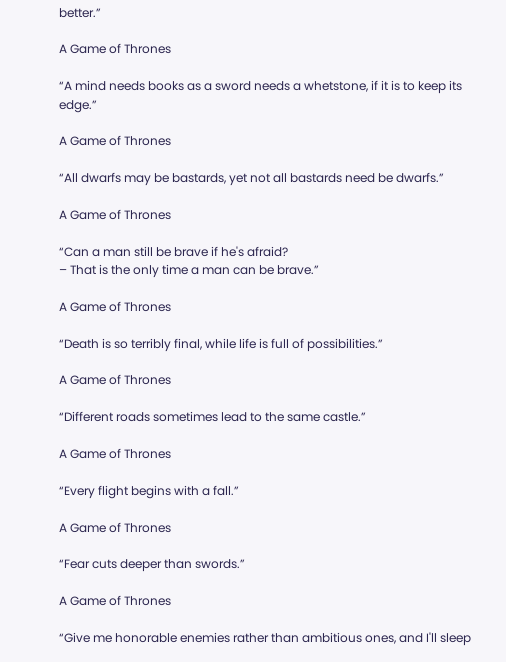better.”

A Game of Thrones

“A mind needs books as a sword needs a whetstone, if it is to keep its edge.”

A Game of Thrones

“All dwarfs may be bastards, yet not all bastards need be dwarfs.”

A Game of Thrones

“Can a man still be brave if he's afraid?
– That is the only time a man can be brave.”

A Game of Thrones

“Death is so terribly final, while life is full of possibilities.”

A Game of Thrones

“Different roads sometimes lead to the same castle.”

A Game of Thrones

“Every flight begins with a fall.”

A Game of Thrones

“Fear cuts deeper than swords.”

A Game of Thrones

“Give me honorable enemies rather than ambitious ones, and I'll sleep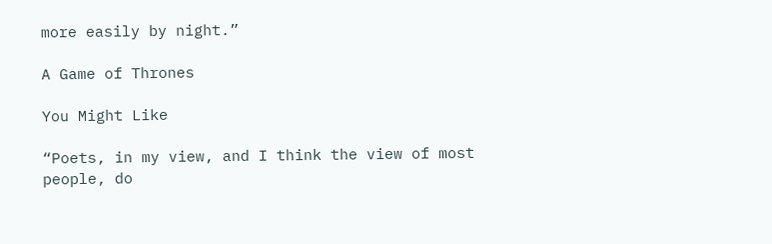more easily by night.”

A Game of Thrones

You Might Like

“Poets, in my view, and I think the view of most people, do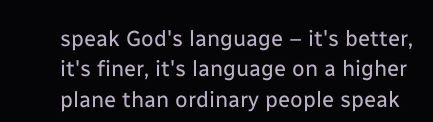speak God's language – it's better, it's finer, it's language on a higher plane than ordinary people speak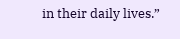in their daily lives.”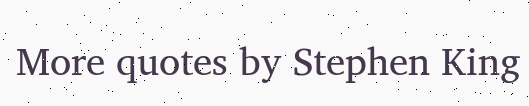More quotes by Stephen King